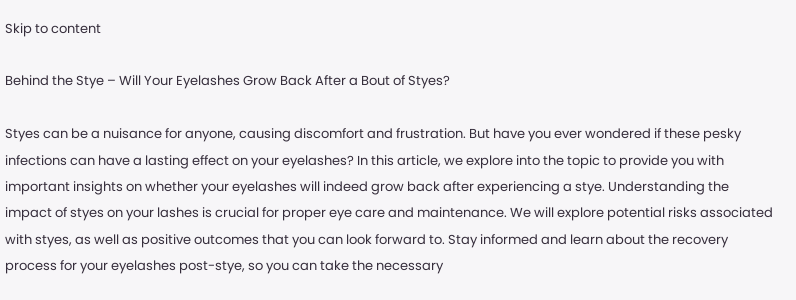Skip to content

Behind the Stye – Will Your Eyelashes Grow Back After a Bout of Styes?

Styes can be a nuisance for anyone, causing discomfort and frustration. But have you ever wondered if these pesky infections can have a lasting effect on your eyelashes? In this article, we explore into the topic to provide you with important insights on whether your eyelashes will indeed grow back after experiencing a stye. Understanding the impact of styes on your lashes is crucial for proper eye care and maintenance. We will explore potential risks associated with styes, as well as positive outcomes that you can look forward to. Stay informed and learn about the recovery process for your eyelashes post-stye, so you can take the necessary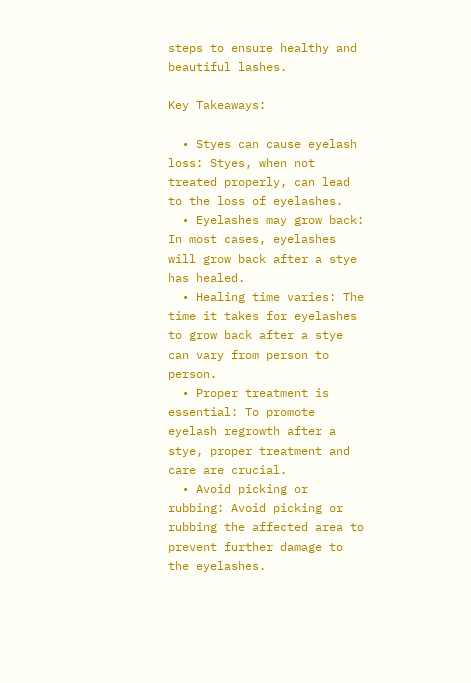steps to ensure healthy and beautiful lashes.

Key Takeaways:

  • Styes can cause eyelash loss: Styes, when not treated properly, can lead to the loss of eyelashes.
  • Eyelashes may grow back: In most cases, eyelashes will grow back after a stye has healed.
  • Healing time varies: The time it takes for eyelashes to grow back after a stye can vary from person to person.
  • Proper treatment is essential: To promote eyelash regrowth after a stye, proper treatment and care are crucial.
  • Avoid picking or rubbing: Avoid picking or rubbing the affected area to prevent further damage to the eyelashes.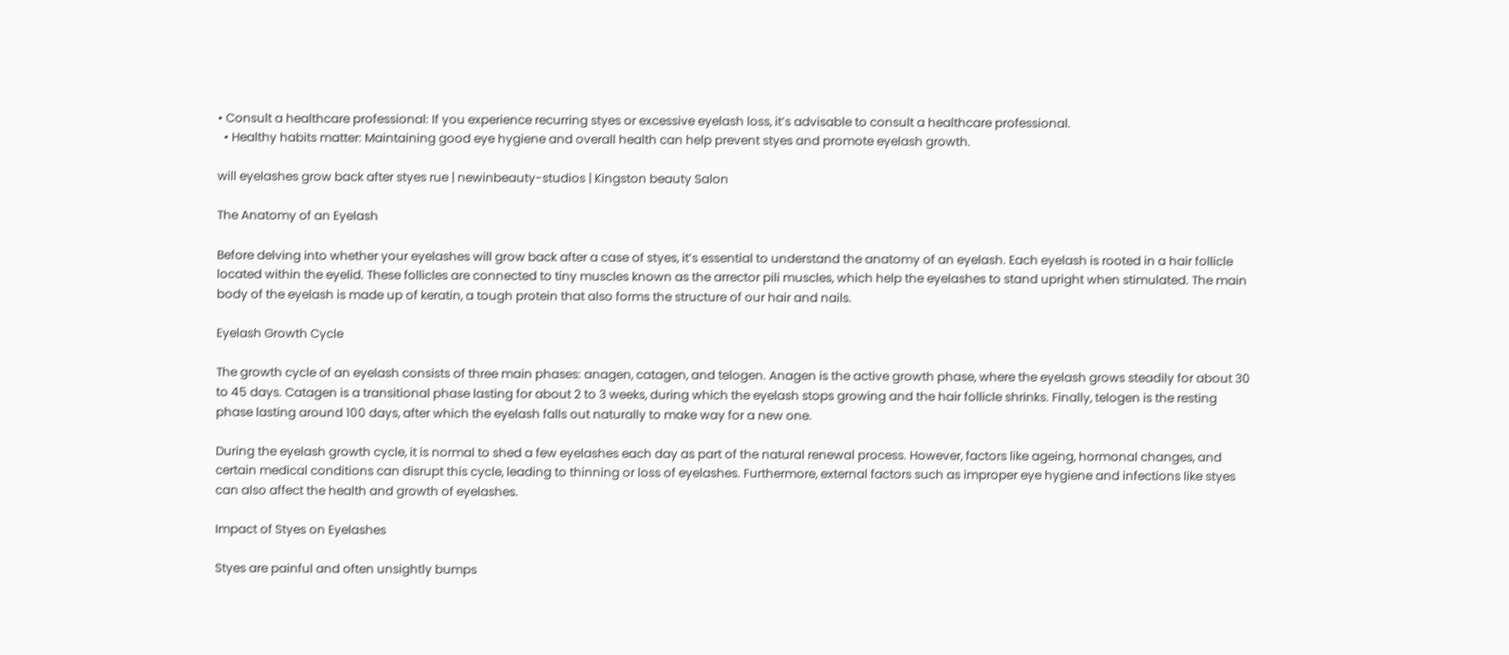• Consult a healthcare professional: If you experience recurring styes or excessive eyelash loss, it’s advisable to consult a healthcare professional.
  • Healthy habits matter: Maintaining good eye hygiene and overall health can help prevent styes and promote eyelash growth.

will eyelashes grow back after styes rue | newinbeauty-studios | Kingston beauty Salon

The Anatomy of an Eyelash

Before delving into whether your eyelashes will grow back after a case of styes, it’s essential to understand the anatomy of an eyelash. Each eyelash is rooted in a hair follicle located within the eyelid. These follicles are connected to tiny muscles known as the arrector pili muscles, which help the eyelashes to stand upright when stimulated. The main body of the eyelash is made up of keratin, a tough protein that also forms the structure of our hair and nails.

Eyelash Growth Cycle

The growth cycle of an eyelash consists of three main phases: anagen, catagen, and telogen. Anagen is the active growth phase, where the eyelash grows steadily for about 30 to 45 days. Catagen is a transitional phase lasting for about 2 to 3 weeks, during which the eyelash stops growing and the hair follicle shrinks. Finally, telogen is the resting phase lasting around 100 days, after which the eyelash falls out naturally to make way for a new one.

During the eyelash growth cycle, it is normal to shed a few eyelashes each day as part of the natural renewal process. However, factors like ageing, hormonal changes, and certain medical conditions can disrupt this cycle, leading to thinning or loss of eyelashes. Furthermore, external factors such as improper eye hygiene and infections like styes can also affect the health and growth of eyelashes.

Impact of Styes on Eyelashes

Styes are painful and often unsightly bumps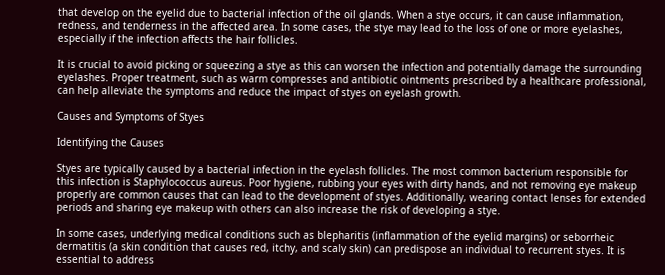that develop on the eyelid due to bacterial infection of the oil glands. When a stye occurs, it can cause inflammation, redness, and tenderness in the affected area. In some cases, the stye may lead to the loss of one or more eyelashes, especially if the infection affects the hair follicles.

It is crucial to avoid picking or squeezing a stye as this can worsen the infection and potentially damage the surrounding eyelashes. Proper treatment, such as warm compresses and antibiotic ointments prescribed by a healthcare professional, can help alleviate the symptoms and reduce the impact of styes on eyelash growth.

Causes and Symptoms of Styes

Identifying the Causes

Styes are typically caused by a bacterial infection in the eyelash follicles. The most common bacterium responsible for this infection is Staphylococcus aureus. Poor hygiene, rubbing your eyes with dirty hands, and not removing eye makeup properly are common causes that can lead to the development of styes. Additionally, wearing contact lenses for extended periods and sharing eye makeup with others can also increase the risk of developing a stye.

In some cases, underlying medical conditions such as blepharitis (inflammation of the eyelid margins) or seborrheic dermatitis (a skin condition that causes red, itchy, and scaly skin) can predispose an individual to recurrent styes. It is essential to address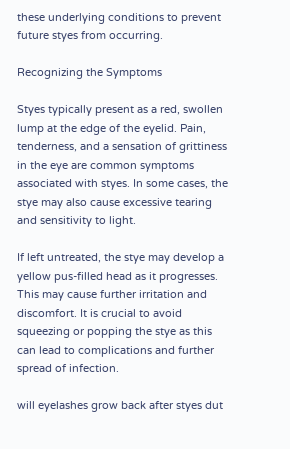these underlying conditions to prevent future styes from occurring.

Recognizing the Symptoms

Styes typically present as a red, swollen lump at the edge of the eyelid. Pain, tenderness, and a sensation of grittiness in the eye are common symptoms associated with styes. In some cases, the stye may also cause excessive tearing and sensitivity to light.

If left untreated, the stye may develop a yellow pus-filled head as it progresses. This may cause further irritation and discomfort. It is crucial to avoid squeezing or popping the stye as this can lead to complications and further spread of infection.

will eyelashes grow back after styes dut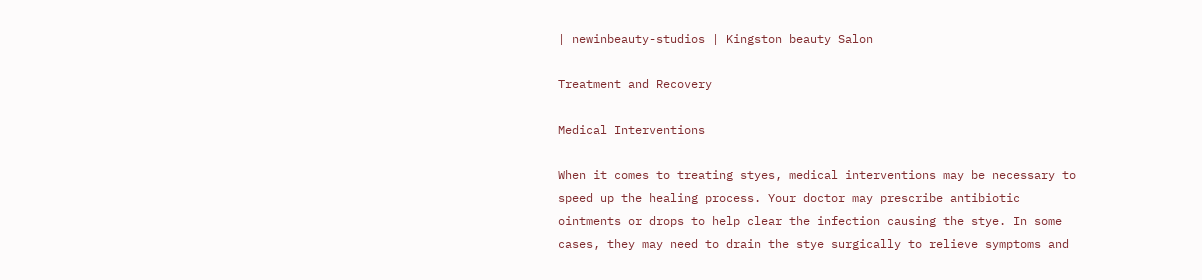| newinbeauty-studios | Kingston beauty Salon

Treatment and Recovery

Medical Interventions

When it comes to treating styes, medical interventions may be necessary to speed up the healing process. Your doctor may prescribe antibiotic ointments or drops to help clear the infection causing the stye. In some cases, they may need to drain the stye surgically to relieve symptoms and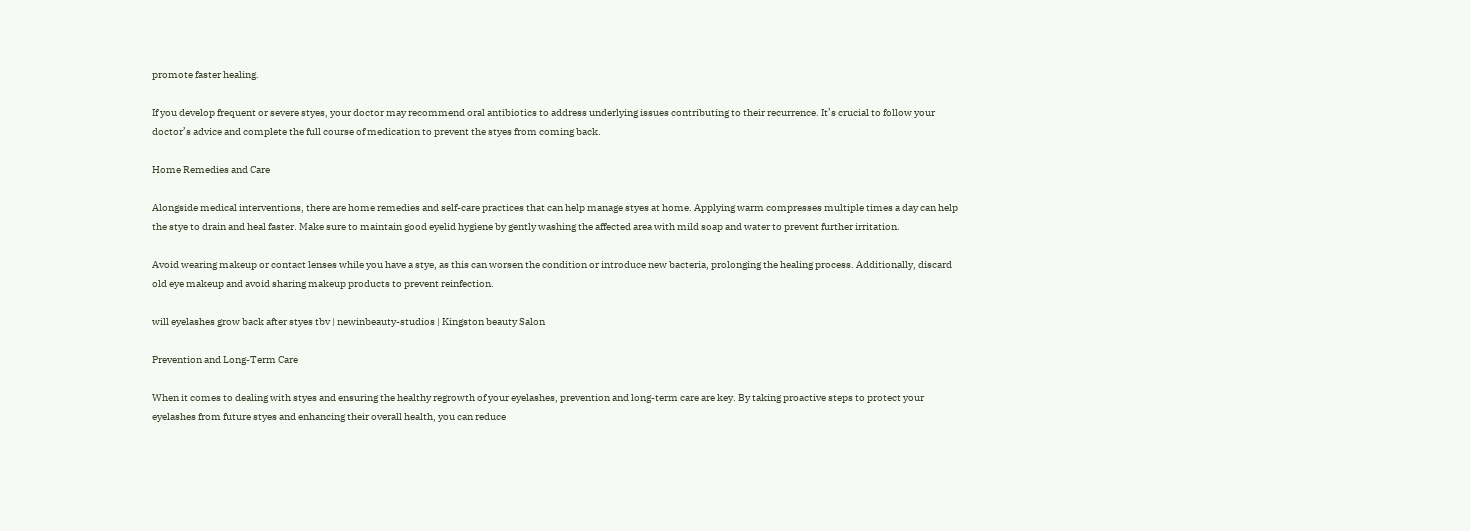promote faster healing.

If you develop frequent or severe styes, your doctor may recommend oral antibiotics to address underlying issues contributing to their recurrence. It’s crucial to follow your doctor’s advice and complete the full course of medication to prevent the styes from coming back.

Home Remedies and Care

Alongside medical interventions, there are home remedies and self-care practices that can help manage styes at home. Applying warm compresses multiple times a day can help the stye to drain and heal faster. Make sure to maintain good eyelid hygiene by gently washing the affected area with mild soap and water to prevent further irritation.

Avoid wearing makeup or contact lenses while you have a stye, as this can worsen the condition or introduce new bacteria, prolonging the healing process. Additionally, discard old eye makeup and avoid sharing makeup products to prevent reinfection.

will eyelashes grow back after styes tbv | newinbeauty-studios | Kingston beauty Salon

Prevention and Long-Term Care

When it comes to dealing with styes and ensuring the healthy regrowth of your eyelashes, prevention and long-term care are key. By taking proactive steps to protect your eyelashes from future styes and enhancing their overall health, you can reduce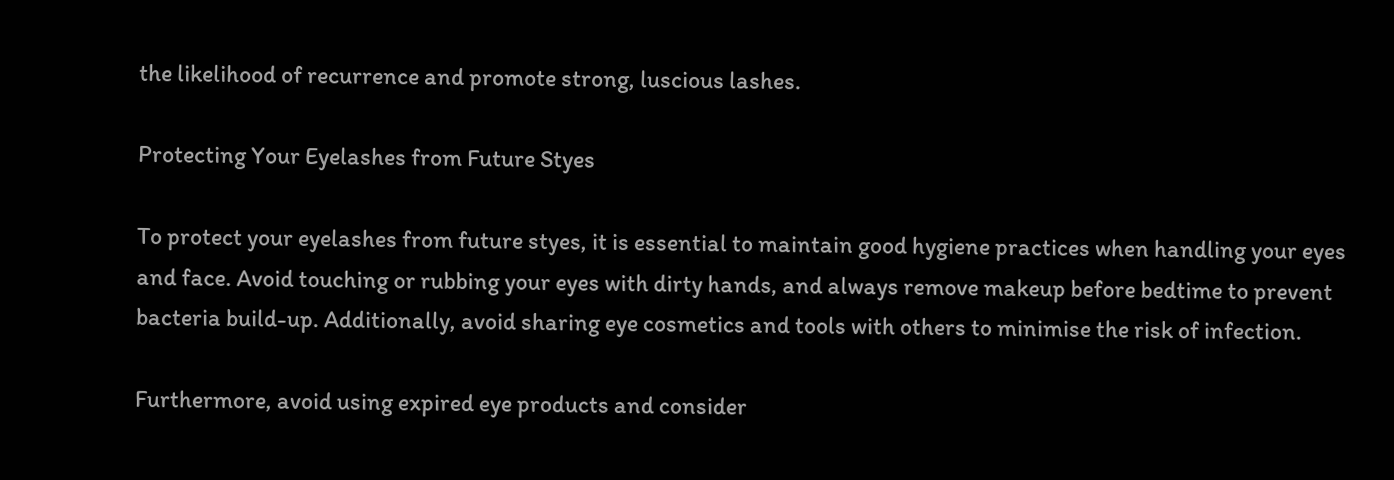the likelihood of recurrence and promote strong, luscious lashes.

Protecting Your Eyelashes from Future Styes

To protect your eyelashes from future styes, it is essential to maintain good hygiene practices when handling your eyes and face. Avoid touching or rubbing your eyes with dirty hands, and always remove makeup before bedtime to prevent bacteria build-up. Additionally, avoid sharing eye cosmetics and tools with others to minimise the risk of infection.

Furthermore, avoid using expired eye products and consider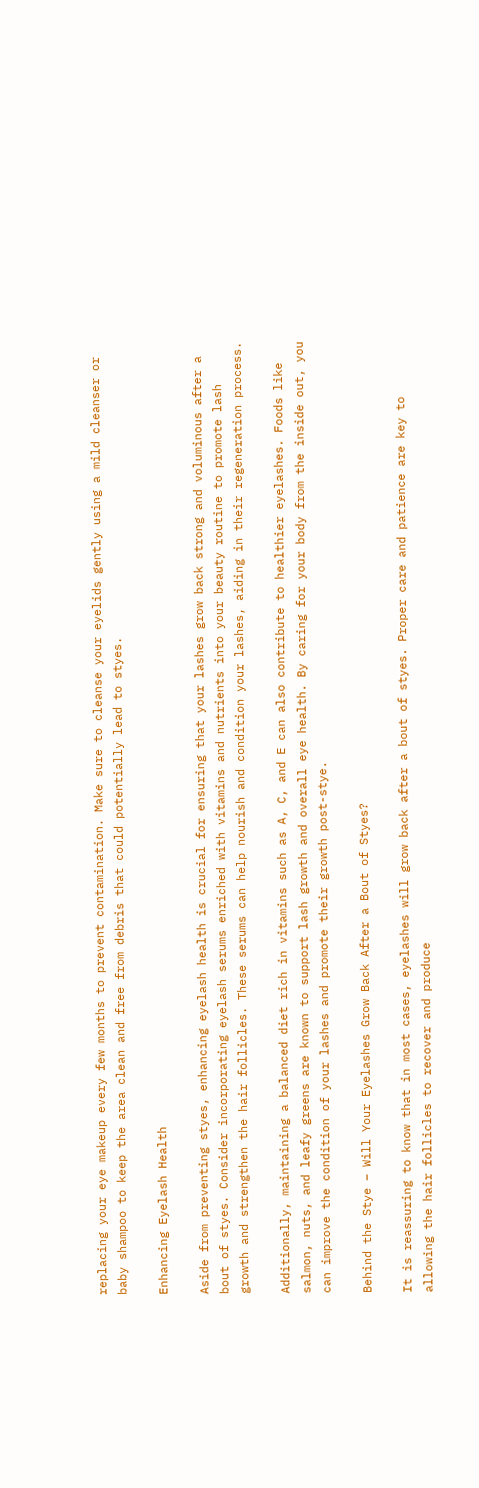replacing your eye makeup every few months to prevent contamination. Make sure to cleanse your eyelids gently using a mild cleanser or baby shampoo to keep the area clean and free from debris that could potentially lead to styes.

Enhancing Eyelash Health

Aside from preventing styes, enhancing eyelash health is crucial for ensuring that your lashes grow back strong and voluminous after a bout of styes. Consider incorporating eyelash serums enriched with vitamins and nutrients into your beauty routine to promote lash growth and strengthen the hair follicles. These serums can help nourish and condition your lashes, aiding in their regeneration process.

Additionally, maintaining a balanced diet rich in vitamins such as A, C, and E can also contribute to healthier eyelashes. Foods like salmon, nuts, and leafy greens are known to support lash growth and overall eye health. By caring for your body from the inside out, you can improve the condition of your lashes and promote their growth post-stye.

Behind the Stye – Will Your Eyelashes Grow Back After a Bout of Styes?

It is reassuring to know that in most cases, eyelashes will grow back after a bout of styes. Proper care and patience are key to allowing the hair follicles to recover and produce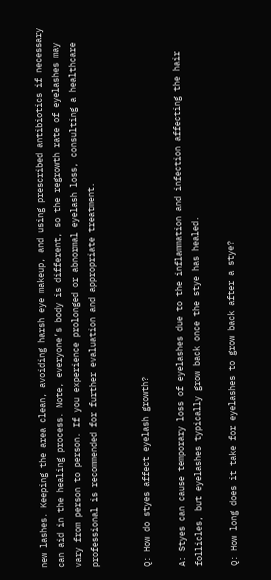new lashes. Keeping the area clean, avoiding harsh eye makeup, and using prescribed antibiotics if necessary can aid in the healing process. Note, everyone’s body is different, so the regrowth rate of eyelashes may vary from person to person. If you experience prolonged or abnormal eyelash loss, consulting a healthcare professional is recommended for further evaluation and appropriate treatment.


Q: How do styes affect eyelash growth?

A: Styes can cause temporary loss of eyelashes due to the inflammation and infection affecting the hair follicles, but eyelashes typically grow back once the stye has healed.

Q: How long does it take for eyelashes to grow back after a stye?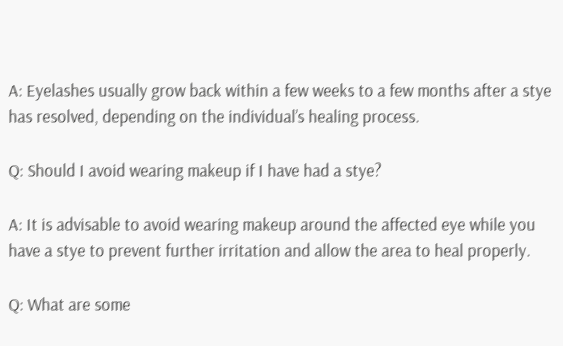A: Eyelashes usually grow back within a few weeks to a few months after a stye has resolved, depending on the individual’s healing process.

Q: Should I avoid wearing makeup if I have had a stye?

A: It is advisable to avoid wearing makeup around the affected eye while you have a stye to prevent further irritation and allow the area to heal properly.

Q: What are some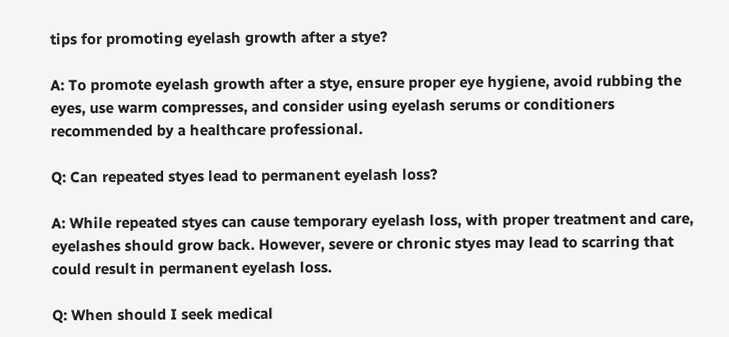tips for promoting eyelash growth after a stye?

A: To promote eyelash growth after a stye, ensure proper eye hygiene, avoid rubbing the eyes, use warm compresses, and consider using eyelash serums or conditioners recommended by a healthcare professional.

Q: Can repeated styes lead to permanent eyelash loss?

A: While repeated styes can cause temporary eyelash loss, with proper treatment and care, eyelashes should grow back. However, severe or chronic styes may lead to scarring that could result in permanent eyelash loss.

Q: When should I seek medical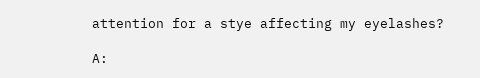attention for a stye affecting my eyelashes?

A: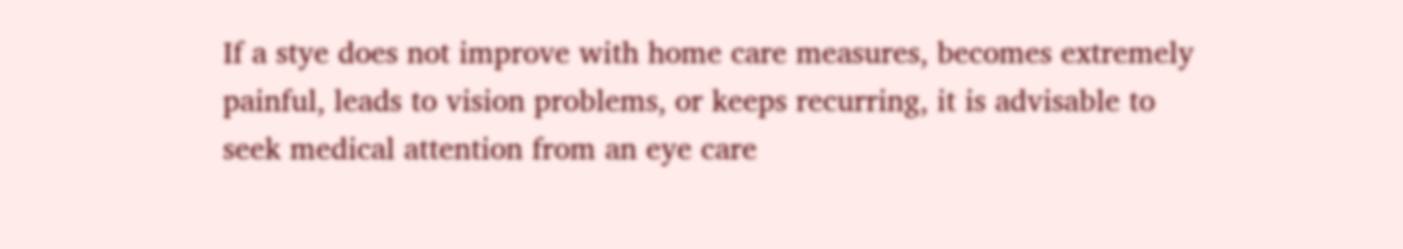If a stye does not improve with home care measures, becomes extremely painful, leads to vision problems, or keeps recurring, it is advisable to seek medical attention from an eye care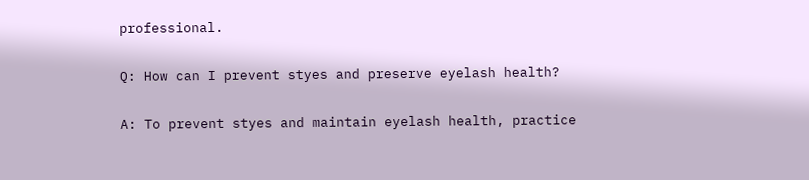professional.

Q: How can I prevent styes and preserve eyelash health?

A: To prevent styes and maintain eyelash health, practice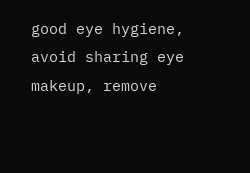good eye hygiene, avoid sharing eye makeup, remove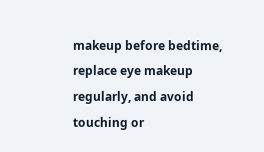makeup before bedtime, replace eye makeup regularly, and avoid touching or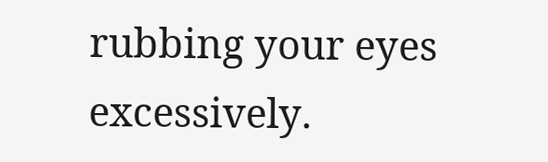rubbing your eyes excessively.